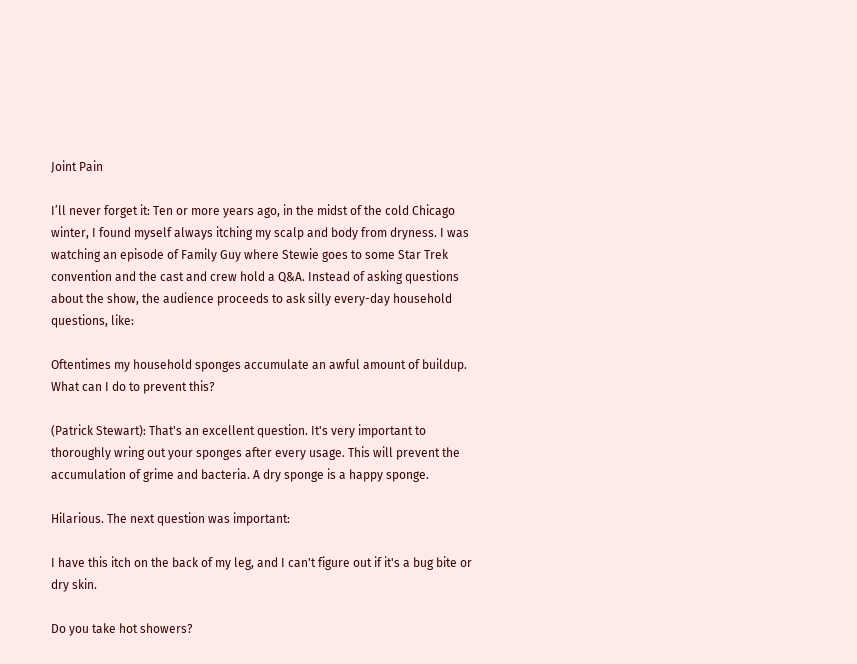Joint Pain

I’ll never forget it: Ten or more years ago, in the midst of the cold Chicago winter, I found myself always itching my scalp and body from dryness. I was watching an episode of Family Guy where Stewie goes to some Star Trek convention and the cast and crew hold a Q&A. Instead of asking questions about the show, the audience proceeds to ask silly every-day household questions, like:

Oftentimes my household sponges accumulate an awful amount of buildup. What can I do to prevent this?

(Patrick Stewart): That's an excellent question. It's very important to thoroughly wring out your sponges after every usage. This will prevent the accumulation of grime and bacteria. A dry sponge is a happy sponge.

Hilarious. The next question was important:

I have this itch on the back of my leg, and I can't figure out if it's a bug bite or dry skin.

Do you take hot showers?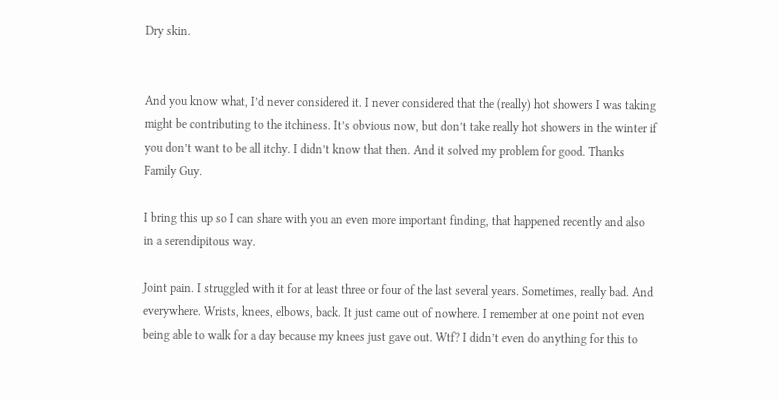Dry skin.


And you know what, I’d never considered it. I never considered that the (really) hot showers I was taking might be contributing to the itchiness. It’s obvious now, but don’t take really hot showers in the winter if you don’t want to be all itchy. I didn’t know that then. And it solved my problem for good. Thanks Family Guy.

I bring this up so I can share with you an even more important finding, that happened recently and also in a serendipitous way.

Joint pain. I struggled with it for at least three or four of the last several years. Sometimes, really bad. And everywhere. Wrists, knees, elbows, back. It just came out of nowhere. I remember at one point not even being able to walk for a day because my knees just gave out. Wtf? I didn’t even do anything for this to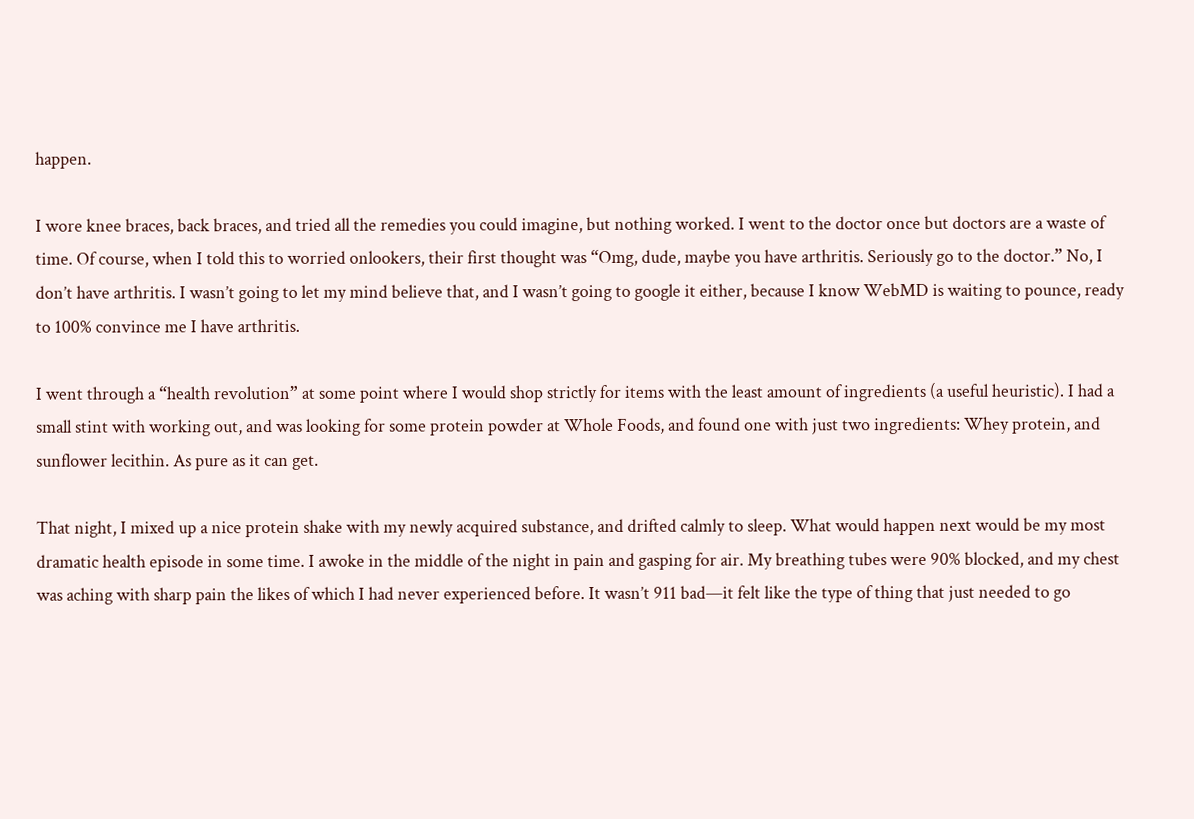happen.

I wore knee braces, back braces, and tried all the remedies you could imagine, but nothing worked. I went to the doctor once but doctors are a waste of time. Of course, when I told this to worried onlookers, their first thought was “Omg, dude, maybe you have arthritis. Seriously go to the doctor.” No, I don’t have arthritis. I wasn’t going to let my mind believe that, and I wasn’t going to google it either, because I know WebMD is waiting to pounce, ready to 100% convince me I have arthritis.

I went through a “health revolution” at some point where I would shop strictly for items with the least amount of ingredients (a useful heuristic). I had a small stint with working out, and was looking for some protein powder at Whole Foods, and found one with just two ingredients: Whey protein, and sunflower lecithin. As pure as it can get.

That night, I mixed up a nice protein shake with my newly acquired substance, and drifted calmly to sleep. What would happen next would be my most dramatic health episode in some time. I awoke in the middle of the night in pain and gasping for air. My breathing tubes were 90% blocked, and my chest was aching with sharp pain the likes of which I had never experienced before. It wasn’t 911 bad—it felt like the type of thing that just needed to go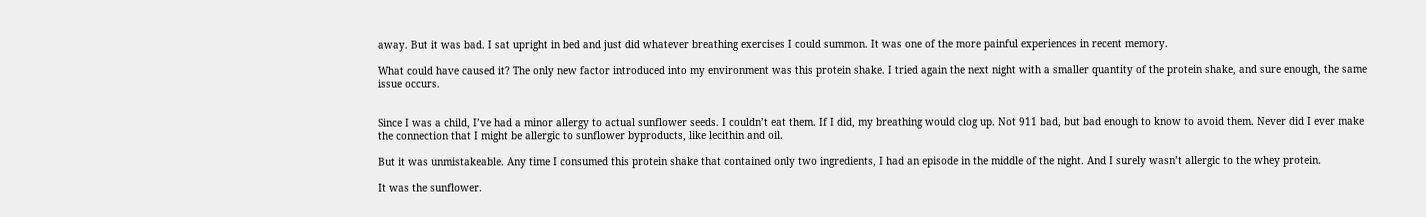away. But it was bad. I sat upright in bed and just did whatever breathing exercises I could summon. It was one of the more painful experiences in recent memory.

What could have caused it? The only new factor introduced into my environment was this protein shake. I tried again the next night with a smaller quantity of the protein shake, and sure enough, the same issue occurs.


Since I was a child, I’ve had a minor allergy to actual sunflower seeds. I couldn’t eat them. If I did, my breathing would clog up. Not 911 bad, but bad enough to know to avoid them. Never did I ever make the connection that I might be allergic to sunflower byproducts, like lecithin and oil.

But it was unmistakeable. Any time I consumed this protein shake that contained only two ingredients, I had an episode in the middle of the night. And I surely wasn’t allergic to the whey protein.

It was the sunflower.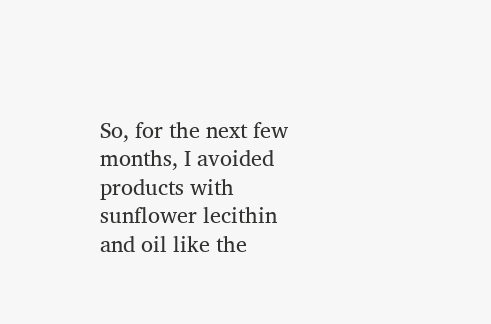So, for the next few months, I avoided products with sunflower lecithin and oil like the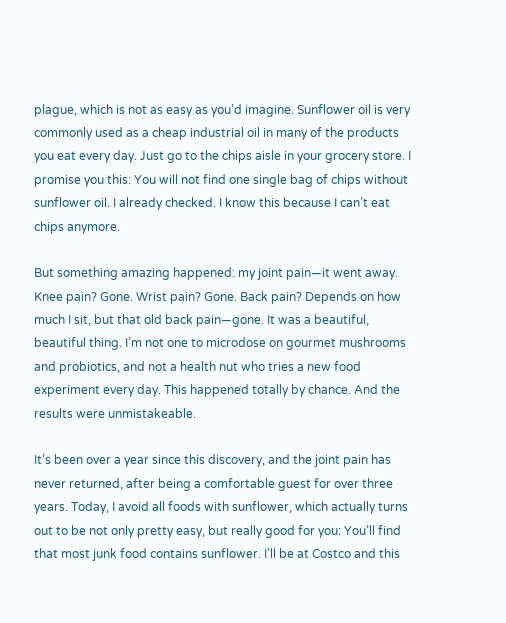plague, which is not as easy as you’d imagine. Sunflower oil is very commonly used as a cheap industrial oil in many of the products you eat every day. Just go to the chips aisle in your grocery store. I promise you this: You will not find one single bag of chips without sunflower oil. I already checked. I know this because I can’t eat chips anymore.

But something amazing happened: my joint pain—it went away. Knee pain? Gone. Wrist pain? Gone. Back pain? Depends on how much I sit, but that old back pain—gone. It was a beautiful, beautiful thing. I’m not one to microdose on gourmet mushrooms and probiotics, and not a health nut who tries a new food experiment every day. This happened totally by chance. And the results were unmistakeable.

It’s been over a year since this discovery, and the joint pain has never returned, after being a comfortable guest for over three years. Today, I avoid all foods with sunflower, which actually turns out to be not only pretty easy, but really good for you: You’ll find that most junk food contains sunflower. I’ll be at Costco and this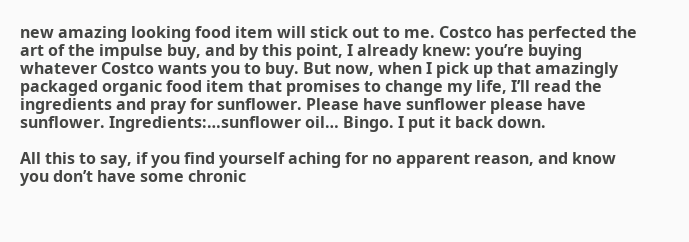new amazing looking food item will stick out to me. Costco has perfected the art of the impulse buy, and by this point, I already knew: you’re buying whatever Costco wants you to buy. But now, when I pick up that amazingly packaged organic food item that promises to change my life, I’ll read the ingredients and pray for sunflower. Please have sunflower please have sunflower. Ingredients:…sunflower oil… Bingo. I put it back down.

All this to say, if you find yourself aching for no apparent reason, and know you don’t have some chronic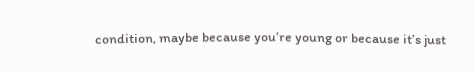condition, maybe because you’re young or because it’s just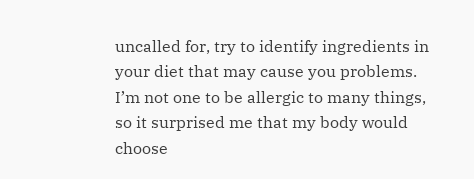uncalled for, try to identify ingredients in your diet that may cause you problems. I’m not one to be allergic to many things, so it surprised me that my body would choose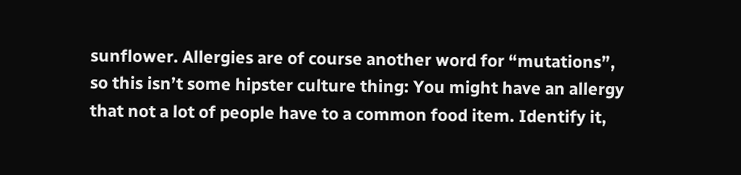sunflower. Allergies are of course another word for “mutations”, so this isn’t some hipster culture thing: You might have an allergy that not a lot of people have to a common food item. Identify it,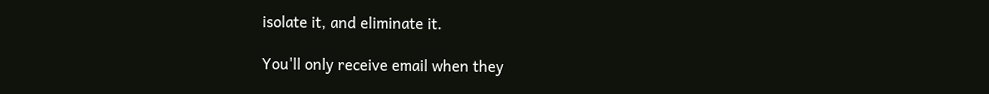isolate it, and eliminate it.

You'll only receive email when they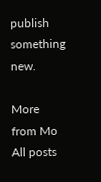publish something new.

More from Mo
All posts